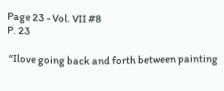Page 23 - Vol. VII #8
P. 23

 “Ilove going back and forth between painting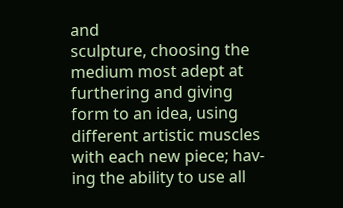and
sculpture, choosing the medium most adept at furthering and giving form to an idea, using different artistic muscles with each new piece; hav- ing the ability to use all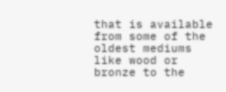that is available from some of the oldest mediums like wood or bronze to the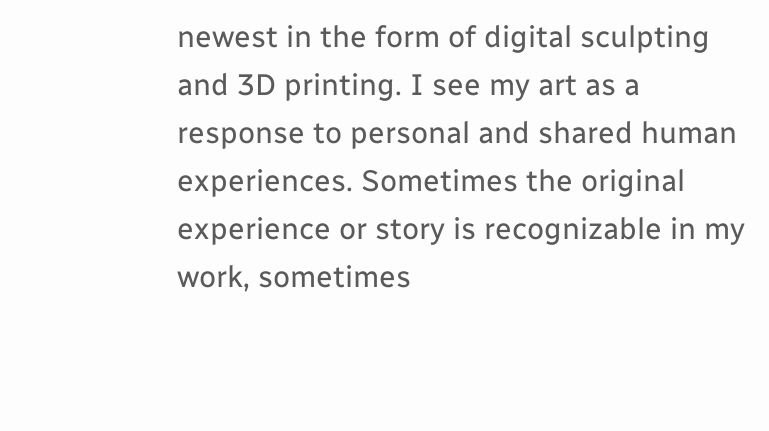newest in the form of digital sculpting and 3D printing. I see my art as a response to personal and shared human experiences. Sometimes the original experience or story is recognizable in my work, sometimes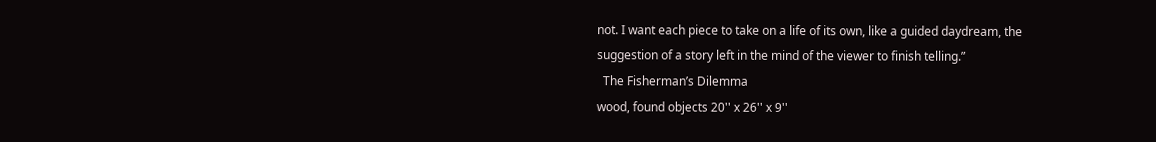not. I want each piece to take on a life of its own, like a guided daydream, the suggestion of a story left in the mind of the viewer to finish telling.”
  The Fisherman’s Dilemma
wood, found objects 20'' x 26'' x 9''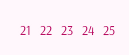21   22   23   24   25